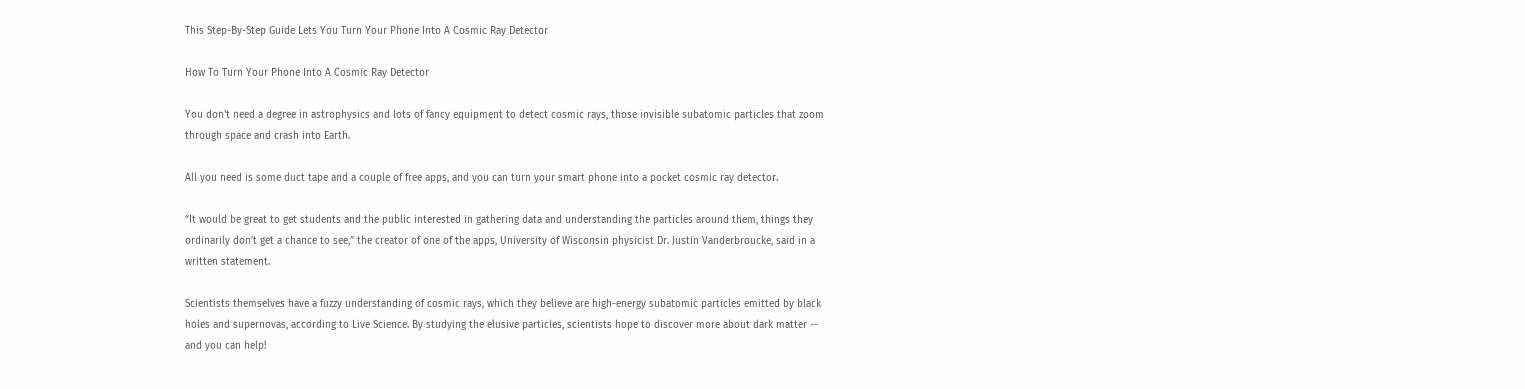This Step-By-Step Guide Lets You Turn Your Phone Into A Cosmic Ray Detector

How To Turn Your Phone Into A Cosmic Ray Detector

You don't need a degree in astrophysics and lots of fancy equipment to detect cosmic rays, those invisible subatomic particles that zoom through space and crash into Earth.

All you need is some duct tape and a couple of free apps, and you can turn your smart phone into a pocket cosmic ray detector.

“It would be great to get students and the public interested in gathering data and understanding the particles around them, things they ordinarily don’t get a chance to see,” the creator of one of the apps, University of Wisconsin physicist Dr. Justin Vanderbroucke, said in a written statement.

Scientists themselves have a fuzzy understanding of cosmic rays, which they believe are high-energy subatomic particles emitted by black holes and supernovas, according to Live Science. By studying the elusive particles, scientists hope to discover more about dark matter -- and you can help!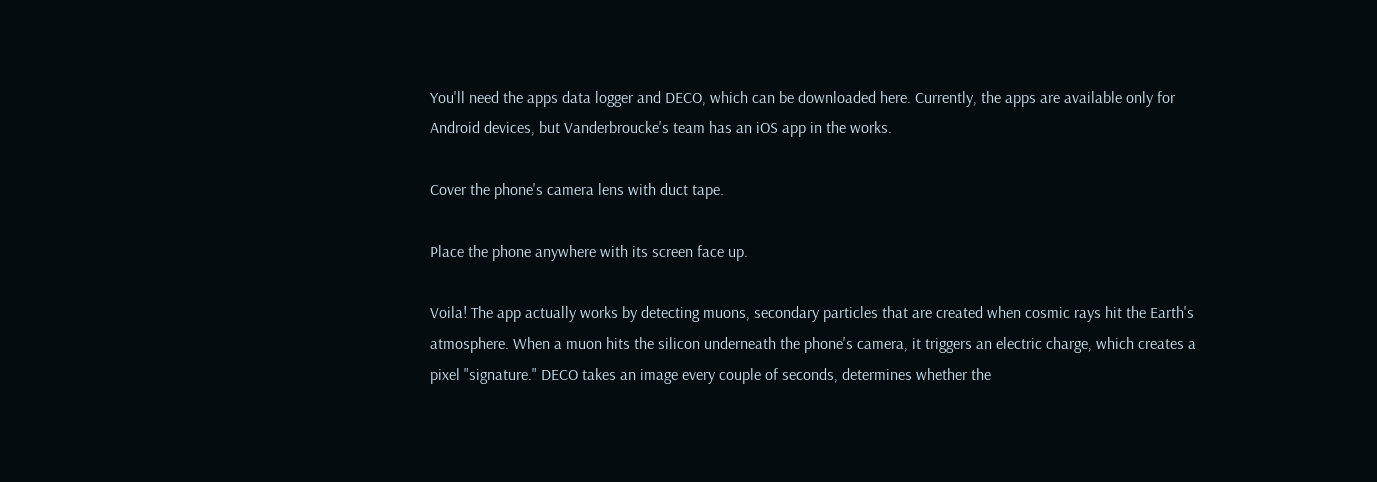You'll need the apps data logger and DECO, which can be downloaded here. Currently, the apps are available only for Android devices, but Vanderbroucke's team has an iOS app in the works.

Cover the phone's camera lens with duct tape.

Place the phone anywhere with its screen face up.

Voila! The app actually works by detecting muons, secondary particles that are created when cosmic rays hit the Earth's atmosphere. When a muon hits the silicon underneath the phone's camera, it triggers an electric charge, which creates a pixel "signature." DECO takes an image every couple of seconds, determines whether the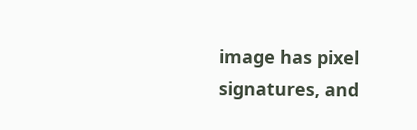image has pixel signatures, and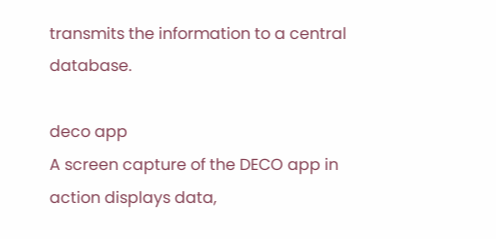transmits the information to a central database.

deco app
A screen capture of the DECO app in action displays data,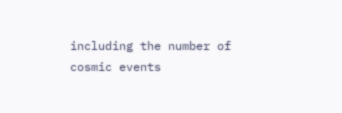including the number of cosmic events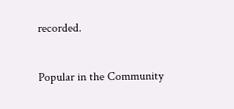recorded.

Popular in the Community